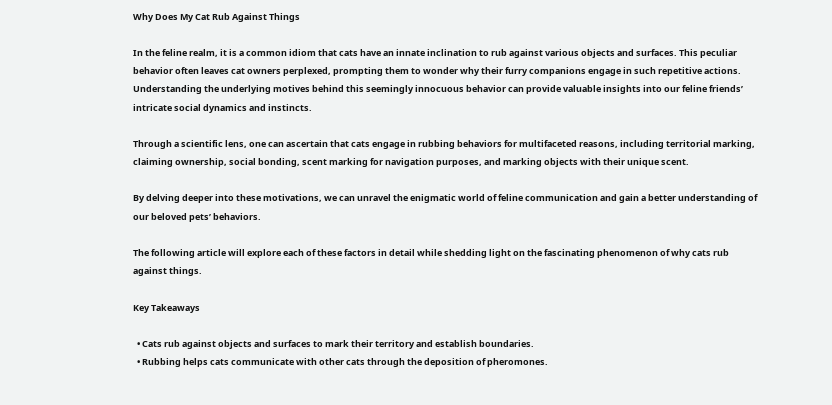Why Does My Cat Rub Against Things

In the feline realm, it is a common idiom that cats have an innate inclination to rub against various objects and surfaces. This peculiar behavior often leaves cat owners perplexed, prompting them to wonder why their furry companions engage in such repetitive actions. Understanding the underlying motives behind this seemingly innocuous behavior can provide valuable insights into our feline friends’ intricate social dynamics and instincts.

Through a scientific lens, one can ascertain that cats engage in rubbing behaviors for multifaceted reasons, including territorial marking, claiming ownership, social bonding, scent marking for navigation purposes, and marking objects with their unique scent.

By delving deeper into these motivations, we can unravel the enigmatic world of feline communication and gain a better understanding of our beloved pets’ behaviors.

The following article will explore each of these factors in detail while shedding light on the fascinating phenomenon of why cats rub against things.

Key Takeaways

  • Cats rub against objects and surfaces to mark their territory and establish boundaries.
  • Rubbing helps cats communicate with other cats through the deposition of pheromones.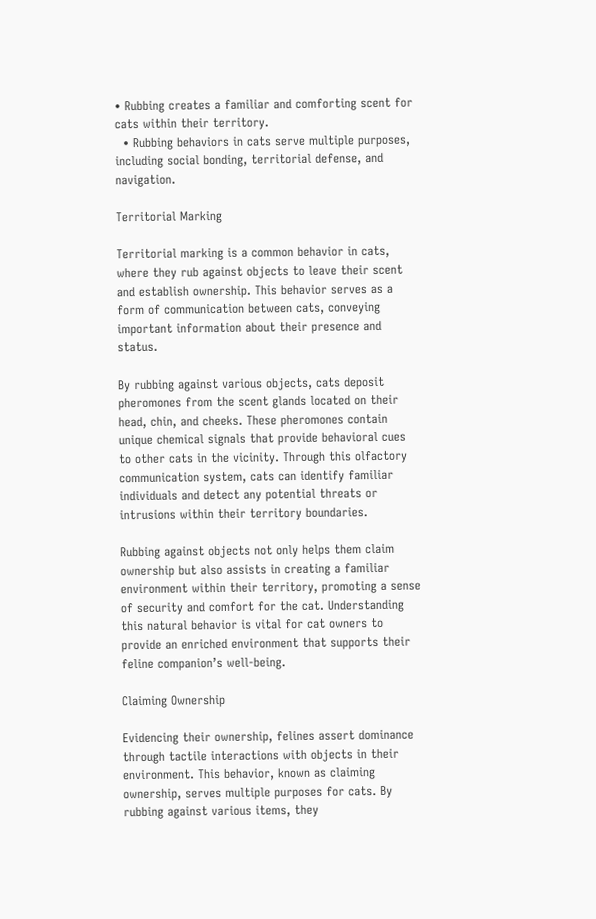• Rubbing creates a familiar and comforting scent for cats within their territory.
  • Rubbing behaviors in cats serve multiple purposes, including social bonding, territorial defense, and navigation.

Territorial Marking

Territorial marking is a common behavior in cats, where they rub against objects to leave their scent and establish ownership. This behavior serves as a form of communication between cats, conveying important information about their presence and status.

By rubbing against various objects, cats deposit pheromones from the scent glands located on their head, chin, and cheeks. These pheromones contain unique chemical signals that provide behavioral cues to other cats in the vicinity. Through this olfactory communication system, cats can identify familiar individuals and detect any potential threats or intrusions within their territory boundaries.

Rubbing against objects not only helps them claim ownership but also assists in creating a familiar environment within their territory, promoting a sense of security and comfort for the cat. Understanding this natural behavior is vital for cat owners to provide an enriched environment that supports their feline companion’s well-being.

Claiming Ownership

Evidencing their ownership, felines assert dominance through tactile interactions with objects in their environment. This behavior, known as claiming ownership, serves multiple purposes for cats. By rubbing against various items, they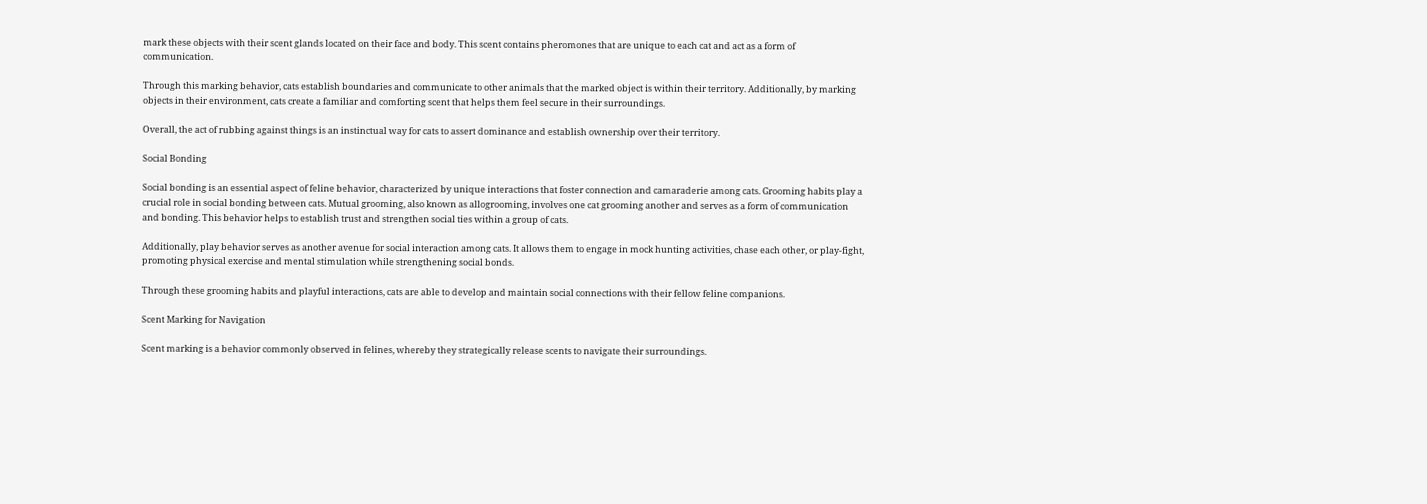mark these objects with their scent glands located on their face and body. This scent contains pheromones that are unique to each cat and act as a form of communication.

Through this marking behavior, cats establish boundaries and communicate to other animals that the marked object is within their territory. Additionally, by marking objects in their environment, cats create a familiar and comforting scent that helps them feel secure in their surroundings.

Overall, the act of rubbing against things is an instinctual way for cats to assert dominance and establish ownership over their territory.

Social Bonding

Social bonding is an essential aspect of feline behavior, characterized by unique interactions that foster connection and camaraderie among cats. Grooming habits play a crucial role in social bonding between cats. Mutual grooming, also known as allogrooming, involves one cat grooming another and serves as a form of communication and bonding. This behavior helps to establish trust and strengthen social ties within a group of cats.

Additionally, play behavior serves as another avenue for social interaction among cats. It allows them to engage in mock hunting activities, chase each other, or play-fight, promoting physical exercise and mental stimulation while strengthening social bonds.

Through these grooming habits and playful interactions, cats are able to develop and maintain social connections with their fellow feline companions.

Scent Marking for Navigation

Scent marking is a behavior commonly observed in felines, whereby they strategically release scents to navigate their surroundings.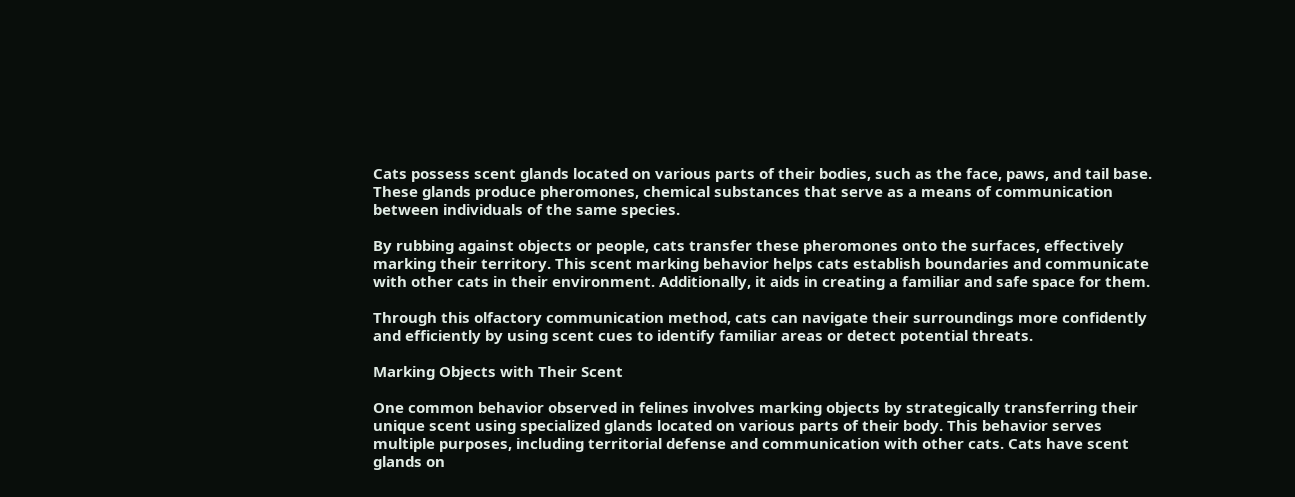Cats possess scent glands located on various parts of their bodies, such as the face, paws, and tail base. These glands produce pheromones, chemical substances that serve as a means of communication between individuals of the same species.

By rubbing against objects or people, cats transfer these pheromones onto the surfaces, effectively marking their territory. This scent marking behavior helps cats establish boundaries and communicate with other cats in their environment. Additionally, it aids in creating a familiar and safe space for them.

Through this olfactory communication method, cats can navigate their surroundings more confidently and efficiently by using scent cues to identify familiar areas or detect potential threats.

Marking Objects with Their Scent

One common behavior observed in felines involves marking objects by strategically transferring their unique scent using specialized glands located on various parts of their body. This behavior serves multiple purposes, including territorial defense and communication with other cats. Cats have scent glands on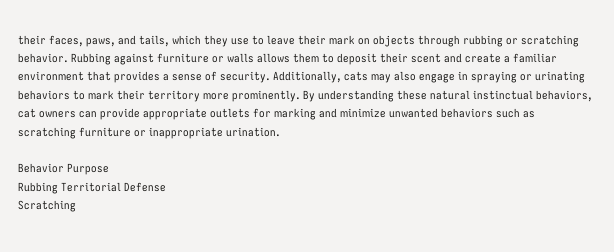their faces, paws, and tails, which they use to leave their mark on objects through rubbing or scratching behavior. Rubbing against furniture or walls allows them to deposit their scent and create a familiar environment that provides a sense of security. Additionally, cats may also engage in spraying or urinating behaviors to mark their territory more prominently. By understanding these natural instinctual behaviors, cat owners can provide appropriate outlets for marking and minimize unwanted behaviors such as scratching furniture or inappropriate urination.

Behavior Purpose
Rubbing Territorial Defense
Scratching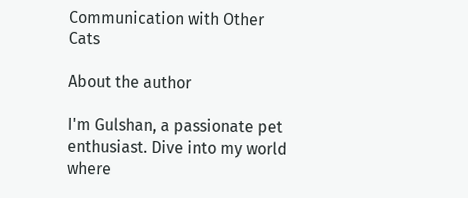Communication with Other Cats

About the author

I'm Gulshan, a passionate pet enthusiast. Dive into my world where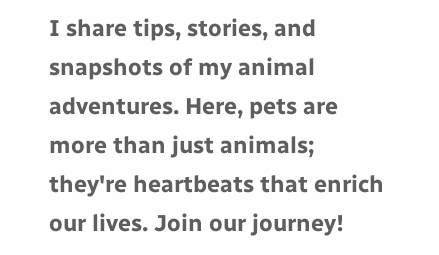I share tips, stories, and snapshots of my animal adventures. Here, pets are more than just animals; they're heartbeats that enrich our lives. Join our journey!